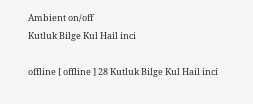Ambient on/off
Kutluk Bilge Kul Hail inci

offline [ offline ] 28 Kutluk Bilge Kul Hail inci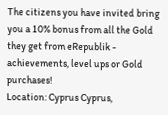The citizens you have invited bring you a 10% bonus from all the Gold they get from eRepublik - achievements, level ups or Gold purchases!
Location: Cyprus Cyprus,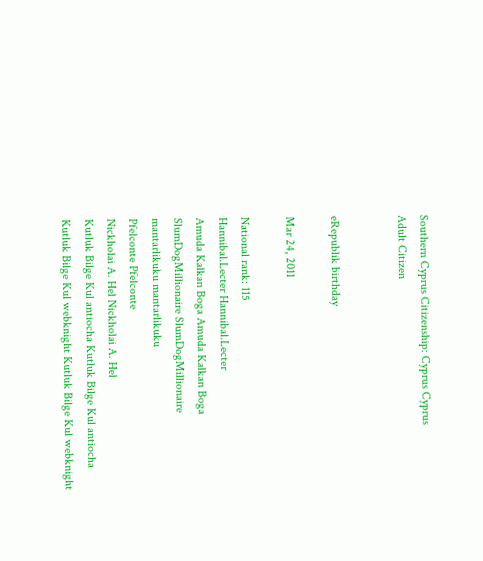Southern Cyprus Citizenship: Cyprus Cyprus
Adult Citizen


eRepublik birthday

Mar 24, 2011

National rank: 115
Hannibal.Lecter Hannibal.Lecter
Amuda Kalkan Boga Amuda Kalkan Boga
SlumDogMillionaire SlumDogMillionaire
mantarlikuku mantarlikuku
Pfelconte Pfelconte
Nickholai A. Hel Nickholai A. Hel
Kutluk Bilge Kul antiocha Kutluk Bilge Kul antiocha
Kutluk Bilge Kul webknight Kutluk Bilge Kul webknight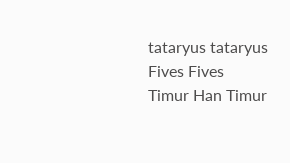tataryus tataryus
Fives Fives
Timur Han Timur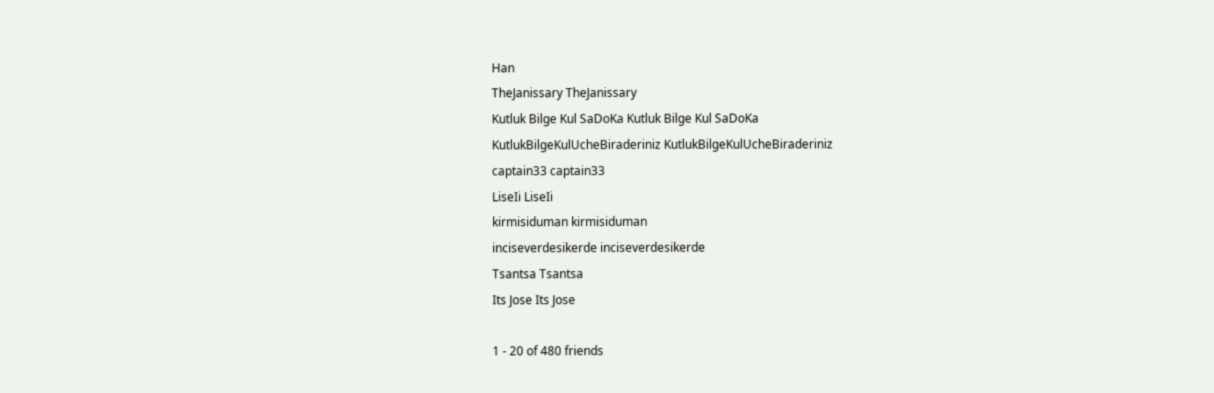Han
TheJanissary TheJanissary
Kutluk Bilge Kul SaDoKa Kutluk Bilge Kul SaDoKa
KutlukBilgeKulUcheBiraderiniz KutlukBilgeKulUcheBiraderiniz
captain33 captain33
LiseIi LiseIi
kirmisiduman kirmisiduman
inciseverdesikerde inciseverdesikerde
Tsantsa Tsantsa
Its Jose Its Jose

1 - 20 of 480 friends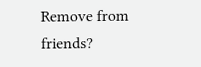Remove from friends?